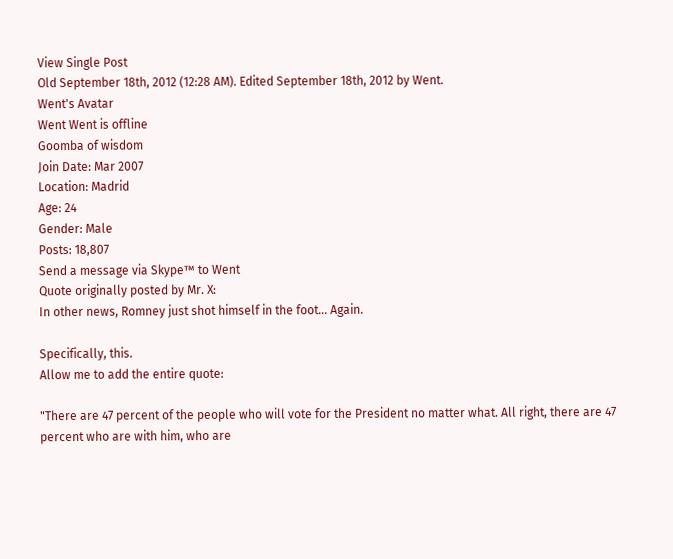View Single Post
Old September 18th, 2012 (12:28 AM). Edited September 18th, 2012 by Went.
Went's Avatar
Went Went is offline
Goomba of wisdom
Join Date: Mar 2007
Location: Madrid
Age: 24
Gender: Male
Posts: 18,807
Send a message via Skype™ to Went
Quote originally posted by Mr. X:
In other news, Romney just shot himself in the foot... Again.

Specifically, this.
Allow me to add the entire quote:

"There are 47 percent of the people who will vote for the President no matter what. All right, there are 47 percent who are with him, who are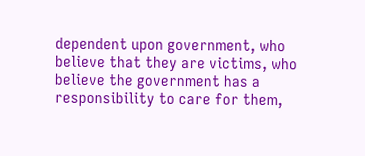dependent upon government, who believe that they are victims, who believe the government has a responsibility to care for them,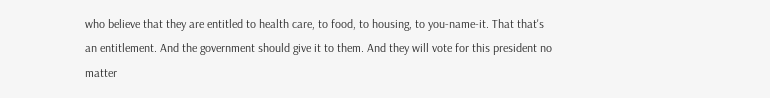who believe that they are entitled to health care, to food, to housing, to you-name-it. That that's an entitlement. And the government should give it to them. And they will vote for this president no matter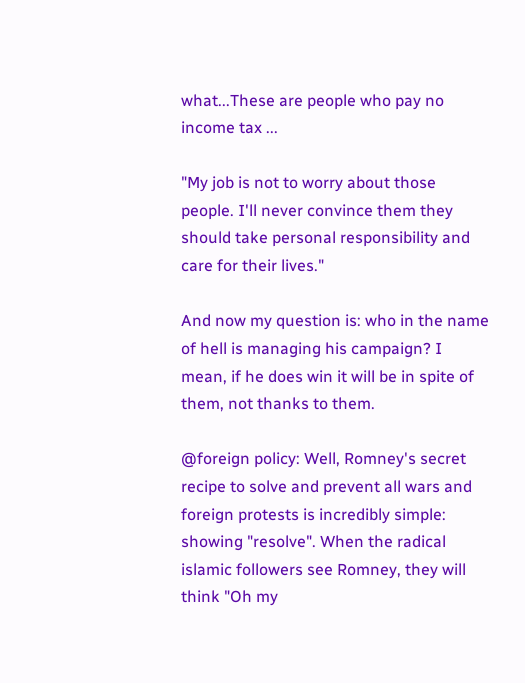what...These are people who pay no income tax ...

"My job is not to worry about those people. I'll never convince them they should take personal responsibility and care for their lives."

And now my question is: who in the name of hell is managing his campaign? I mean, if he does win it will be in spite of them, not thanks to them.

@foreign policy: Well, Romney's secret recipe to solve and prevent all wars and foreign protests is incredibly simple: showing "resolve". When the radical islamic followers see Romney, they will think "Oh my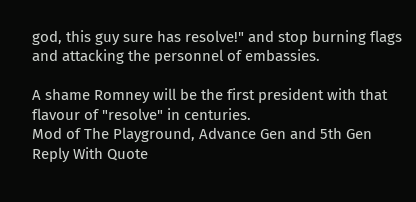god, this guy sure has resolve!" and stop burning flags and attacking the personnel of embassies.

A shame Romney will be the first president with that flavour of "resolve" in centuries.
Mod of The Playground, Advance Gen and 5th Gen
Reply With Quote